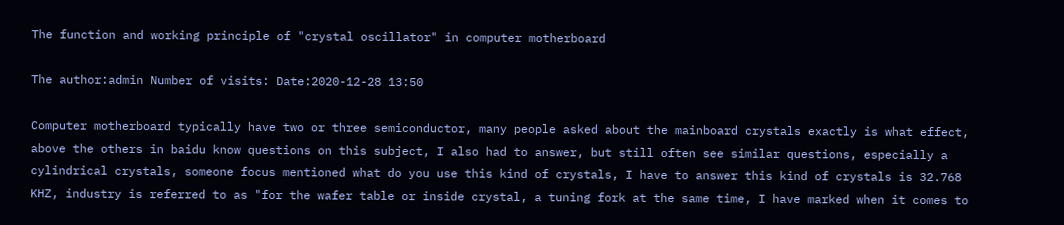The function and working principle of "crystal oscillator" in computer motherboard

The author:admin Number of visits: Date:2020-12-28 13:50

Computer motherboard typically have two or three semiconductor, many people asked about the mainboard crystals exactly is what effect, above the others in baidu know questions on this subject, I also had to answer, but still often see similar questions, especially a cylindrical crystals, someone focus mentioned what do you use this kind of crystals, I have to answer this kind of crystals is 32.768 KHZ, industry is referred to as "for the wafer table or inside crystal, a tuning fork at the same time, I have marked when it comes to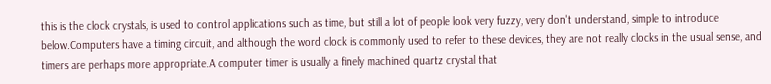this is the clock crystals, is used to control applications such as time, but still a lot of people look very fuzzy, very don't understand, simple to introduce below.Computers have a timing circuit, and although the word clock is commonly used to refer to these devices, they are not really clocks in the usual sense, and timers are perhaps more appropriate.A computer timer is usually a finely machined quartz crystal that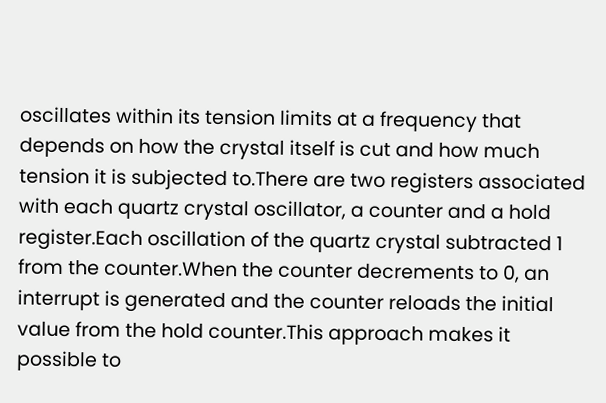oscillates within its tension limits at a frequency that depends on how the crystal itself is cut and how much tension it is subjected to.There are two registers associated with each quartz crystal oscillator, a counter and a hold register.Each oscillation of the quartz crystal subtracted 1 from the counter.When the counter decrements to 0, an interrupt is generated and the counter reloads the initial value from the hold counter.This approach makes it possible to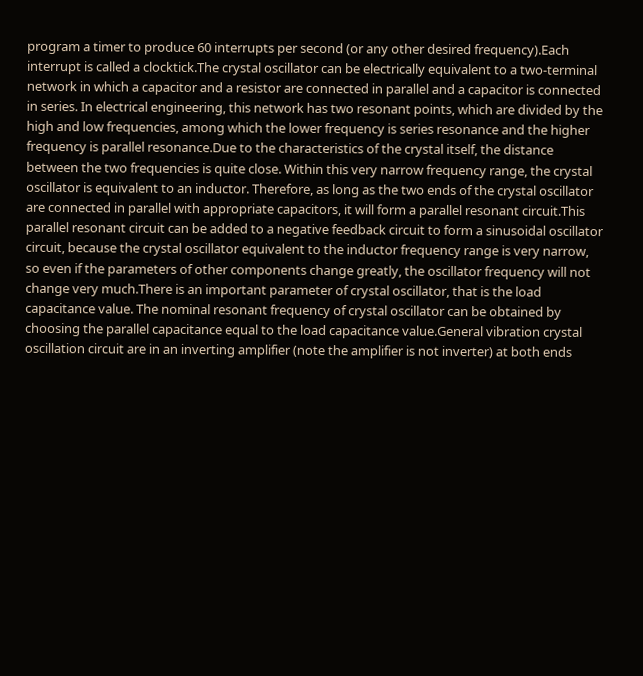program a timer to produce 60 interrupts per second (or any other desired frequency).Each interrupt is called a clocktick.The crystal oscillator can be electrically equivalent to a two-terminal network in which a capacitor and a resistor are connected in parallel and a capacitor is connected in series. In electrical engineering, this network has two resonant points, which are divided by the high and low frequencies, among which the lower frequency is series resonance and the higher frequency is parallel resonance.Due to the characteristics of the crystal itself, the distance between the two frequencies is quite close. Within this very narrow frequency range, the crystal oscillator is equivalent to an inductor. Therefore, as long as the two ends of the crystal oscillator are connected in parallel with appropriate capacitors, it will form a parallel resonant circuit.This parallel resonant circuit can be added to a negative feedback circuit to form a sinusoidal oscillator circuit, because the crystal oscillator equivalent to the inductor frequency range is very narrow, so even if the parameters of other components change greatly, the oscillator frequency will not change very much.There is an important parameter of crystal oscillator, that is the load capacitance value. The nominal resonant frequency of crystal oscillator can be obtained by choosing the parallel capacitance equal to the load capacitance value.General vibration crystal oscillation circuit are in an inverting amplifier (note the amplifier is not inverter) at both ends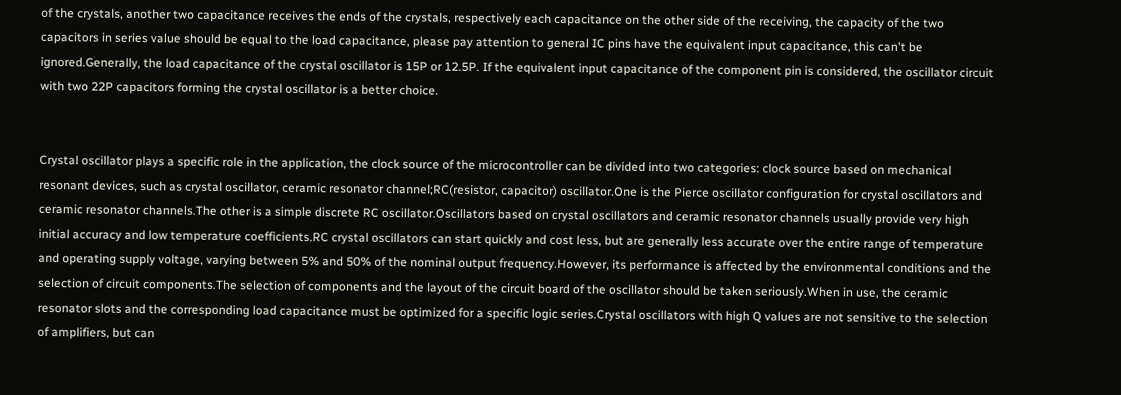of the crystals, another two capacitance receives the ends of the crystals, respectively each capacitance on the other side of the receiving, the capacity of the two capacitors in series value should be equal to the load capacitance, please pay attention to general IC pins have the equivalent input capacitance, this can't be ignored.Generally, the load capacitance of the crystal oscillator is 15P or 12.5P. If the equivalent input capacitance of the component pin is considered, the oscillator circuit with two 22P capacitors forming the crystal oscillator is a better choice.


Crystal oscillator plays a specific role in the application, the clock source of the microcontroller can be divided into two categories: clock source based on mechanical resonant devices, such as crystal oscillator, ceramic resonator channel;RC(resistor, capacitor) oscillator.One is the Pierce oscillator configuration for crystal oscillators and ceramic resonator channels.The other is a simple discrete RC oscillator.Oscillators based on crystal oscillators and ceramic resonator channels usually provide very high initial accuracy and low temperature coefficients.RC crystal oscillators can start quickly and cost less, but are generally less accurate over the entire range of temperature and operating supply voltage, varying between 5% and 50% of the nominal output frequency.However, its performance is affected by the environmental conditions and the selection of circuit components.The selection of components and the layout of the circuit board of the oscillator should be taken seriously.When in use, the ceramic resonator slots and the corresponding load capacitance must be optimized for a specific logic series.Crystal oscillators with high Q values are not sensitive to the selection of amplifiers, but can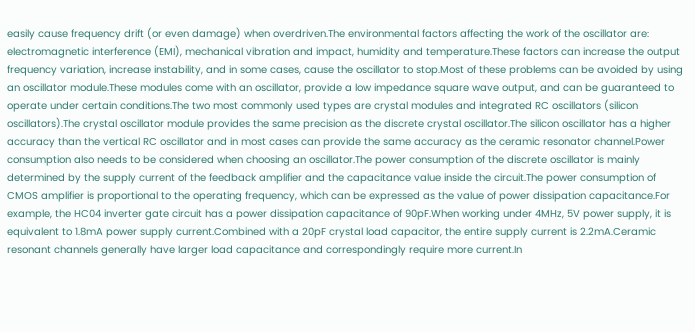easily cause frequency drift (or even damage) when overdriven.The environmental factors affecting the work of the oscillator are: electromagnetic interference (EMI), mechanical vibration and impact, humidity and temperature.These factors can increase the output frequency variation, increase instability, and in some cases, cause the oscillator to stop.Most of these problems can be avoided by using an oscillator module.These modules come with an oscillator, provide a low impedance square wave output, and can be guaranteed to operate under certain conditions.The two most commonly used types are crystal modules and integrated RC oscillators (silicon oscillators).The crystal oscillator module provides the same precision as the discrete crystal oscillator.The silicon oscillator has a higher accuracy than the vertical RC oscillator and in most cases can provide the same accuracy as the ceramic resonator channel.Power consumption also needs to be considered when choosing an oscillator.The power consumption of the discrete oscillator is mainly determined by the supply current of the feedback amplifier and the capacitance value inside the circuit.The power consumption of CMOS amplifier is proportional to the operating frequency, which can be expressed as the value of power dissipation capacitance.For example, the HC04 inverter gate circuit has a power dissipation capacitance of 90pF.When working under 4MHz, 5V power supply, it is equivalent to 1.8mA power supply current.Combined with a 20pF crystal load capacitor, the entire supply current is 2.2mA.Ceramic resonant channels generally have larger load capacitance and correspondingly require more current.In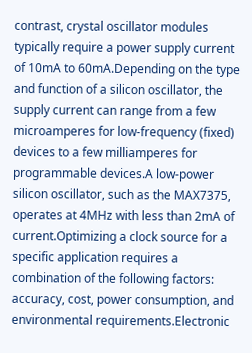contrast, crystal oscillator modules typically require a power supply current of 10mA to 60mA.Depending on the type and function of a silicon oscillator, the supply current can range from a few microamperes for low-frequency (fixed) devices to a few milliamperes for programmable devices.A low-power silicon oscillator, such as the MAX7375, operates at 4MHz with less than 2mA of current.Optimizing a clock source for a specific application requires a combination of the following factors: accuracy, cost, power consumption, and environmental requirements.Electronic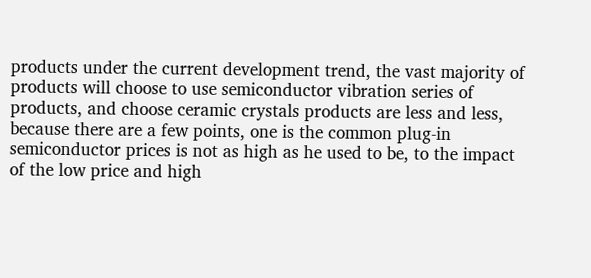products under the current development trend, the vast majority of products will choose to use semiconductor vibration series of products, and choose ceramic crystals products are less and less, because there are a few points, one is the common plug-in semiconductor prices is not as high as he used to be, to the impact of the low price and high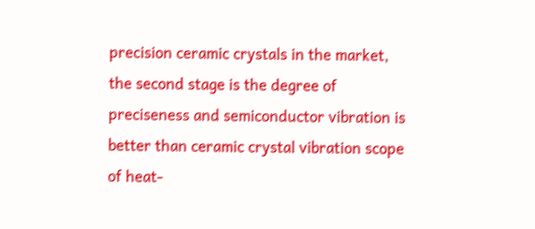precision ceramic crystals in the market, the second stage is the degree of preciseness and semiconductor vibration is better than ceramic crystal vibration scope of heat-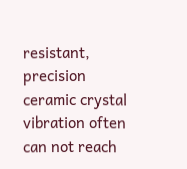resistant, precision ceramic crystal vibration often can not reach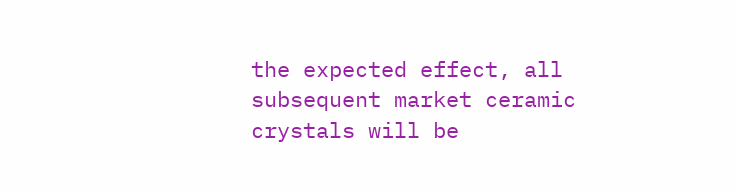the expected effect, all subsequent market ceramic crystals will be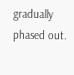gradually phased out.